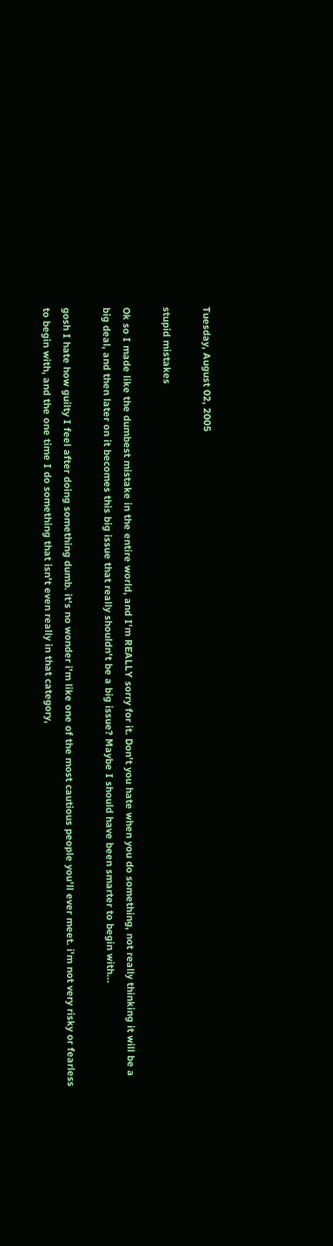Tuesday, August 02, 2005

stupid mistakes

Ok so I made like the dumbest mistake in the entire world, and I'm REALLY sorry for it. Don't you hate when you do something, not really thinking it will be a big deal, and then later on it becomes this big issue that really shouldn't be a big issue? Maybe I should have been smarter to begin with...

gosh I hate how guilty I feel after doing something dumb. it's no wonder i'm like one of the most cautious people you'll ever meet. i'm not very risky or fearless to begin with, and the one time I do something that isn't even really in that category,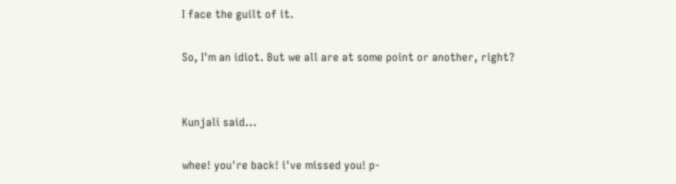I face the guilt of it.

So, I'm an idiot. But we all are at some point or another, right?


Kunjali said...

whee! you're back! i've missed you! p-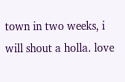town in two weeks, i will shout a holla. love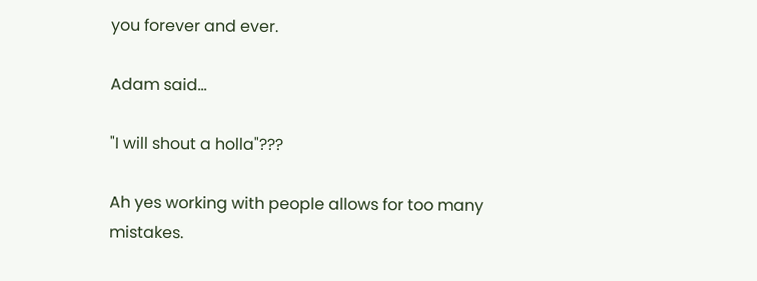you forever and ever.

Adam said...

"I will shout a holla"???

Ah yes working with people allows for too many mistakes.